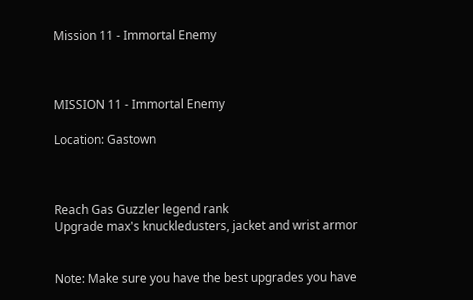Mission 11 - Immortal Enemy



MISSION 11 - Immortal Enemy

Location: Gastown



Reach Gas Guzzler legend rank
Upgrade max's knuckledusters, jacket and wrist armor


Note: Make sure you have the best upgrades you have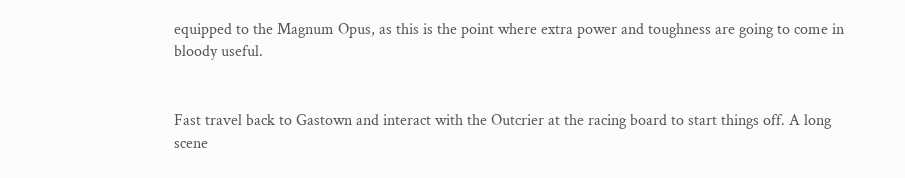equipped to the Magnum Opus, as this is the point where extra power and toughness are going to come in bloody useful.


Fast travel back to Gastown and interact with the Outcrier at the racing board to start things off. A long scene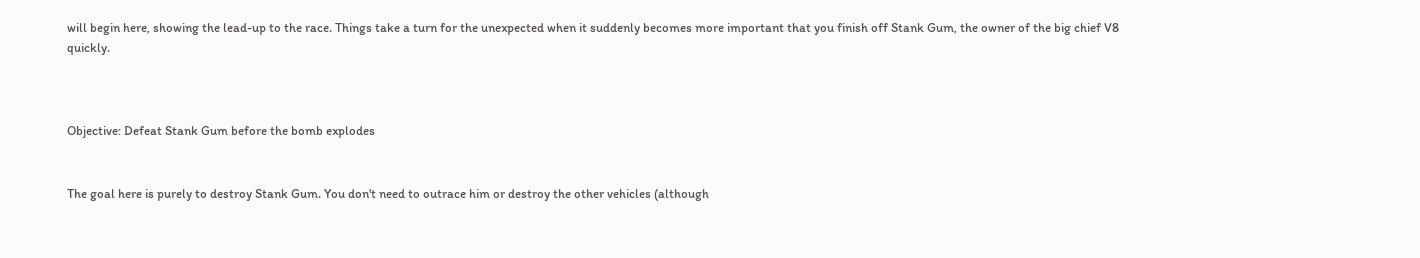will begin here, showing the lead-up to the race. Things take a turn for the unexpected when it suddenly becomes more important that you finish off Stank Gum, the owner of the big chief V8 quickly.



Objective: Defeat Stank Gum before the bomb explodes


The goal here is purely to destroy Stank Gum. You don't need to outrace him or destroy the other vehicles (although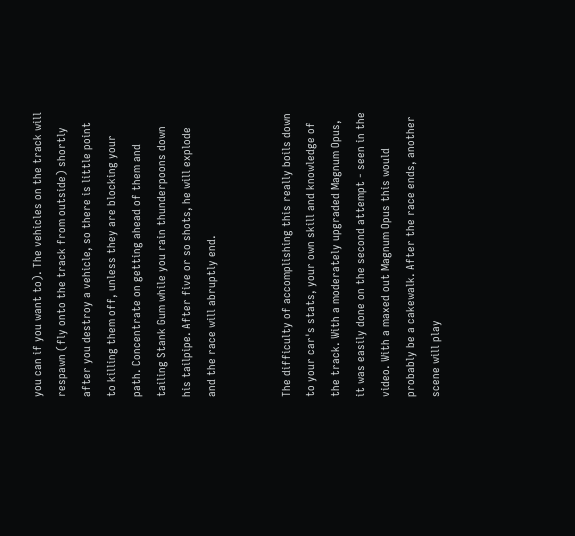you can if you want to). The vehicles on the track will respawn (fly onto the track from outside) shortly after you destroy a vehicle, so there is little point to killing them off, unless they are blocking your path. Concentrate on getting ahead of them and tailing Stank Gum while you rain thunderpoons down his tailpipe. After five or so shots, he will explode and the race will abruptly end.


The difficulty of accomplishing this really boils down to your car's stats, your own skill and knowledge of the track. With a moderately upgraded Magnum Opus, it was easily done on the second attempt - seen in the video. With a maxed out Magnum Opus this would probably be a cakewalk. After the race ends, another scene will play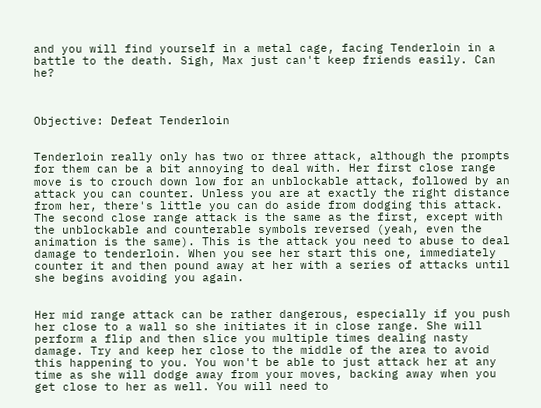and you will find yourself in a metal cage, facing Tenderloin in a battle to the death. Sigh, Max just can't keep friends easily. Can he?



Objective: Defeat Tenderloin


Tenderloin really only has two or three attack, although the prompts for them can be a bit annoying to deal with. Her first close range move is to crouch down low for an unblockable attack, followed by an attack you can counter. Unless you are at exactly the right distance from her, there's little you can do aside from dodging this attack. The second close range attack is the same as the first, except with the unblockable and counterable symbols reversed (yeah, even the animation is the same). This is the attack you need to abuse to deal damage to tenderloin. When you see her start this one, immediately counter it and then pound away at her with a series of attacks until she begins avoiding you again.


Her mid range attack can be rather dangerous, especially if you push her close to a wall so she initiates it in close range. She will perform a flip and then slice you multiple times dealing nasty damage. Try and keep her close to the middle of the area to avoid this happening to you. You won't be able to just attack her at any time as she will dodge away from your moves, backing away when you get close to her as well. You will need to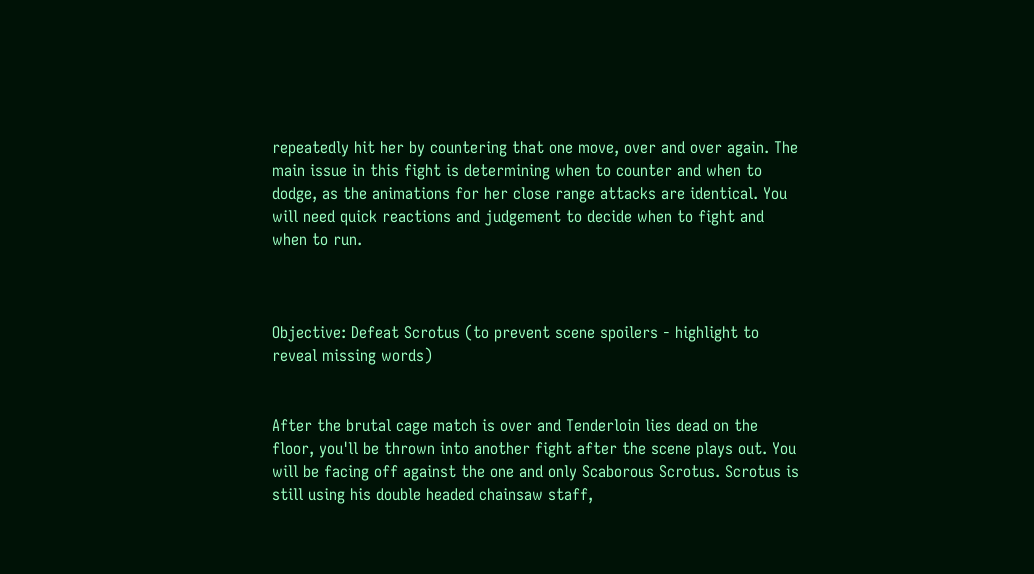repeatedly hit her by countering that one move, over and over again. The main issue in this fight is determining when to counter and when to dodge, as the animations for her close range attacks are identical. You will need quick reactions and judgement to decide when to fight and when to run.



Objective: Defeat Scrotus (to prevent scene spoilers - highlight to reveal missing words)


After the brutal cage match is over and Tenderloin lies dead on the floor, you'll be thrown into another fight after the scene plays out. You will be facing off against the one and only Scaborous Scrotus. Scrotus is still using his double headed chainsaw staff,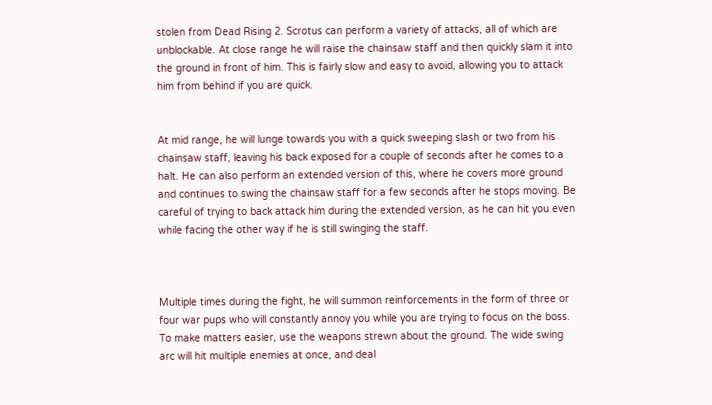stolen from Dead Rising 2. Scrotus can perform a variety of attacks, all of which are unblockable. At close range he will raise the chainsaw staff and then quickly slam it into the ground in front of him. This is fairly slow and easy to avoid, allowing you to attack him from behind if you are quick.


At mid range, he will lunge towards you with a quick sweeping slash or two from his chainsaw staff, leaving his back exposed for a couple of seconds after he comes to a halt. He can also perform an extended version of this, where he covers more ground and continues to swing the chainsaw staff for a few seconds after he stops moving. Be careful of trying to back attack him during the extended version, as he can hit you even while facing the other way if he is still swinging the staff.



Multiple times during the fight, he will summon reinforcements in the form of three or four war pups who will constantly annoy you while you are trying to focus on the boss. To make matters easier, use the weapons strewn about the ground. The wide swing arc will hit multiple enemies at once, and deal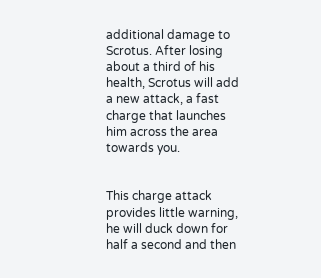additional damage to Scrotus. After losing about a third of his health, Scrotus will add a new attack, a fast charge that launches him across the area towards you.


This charge attack provides little warning, he will duck down for half a second and then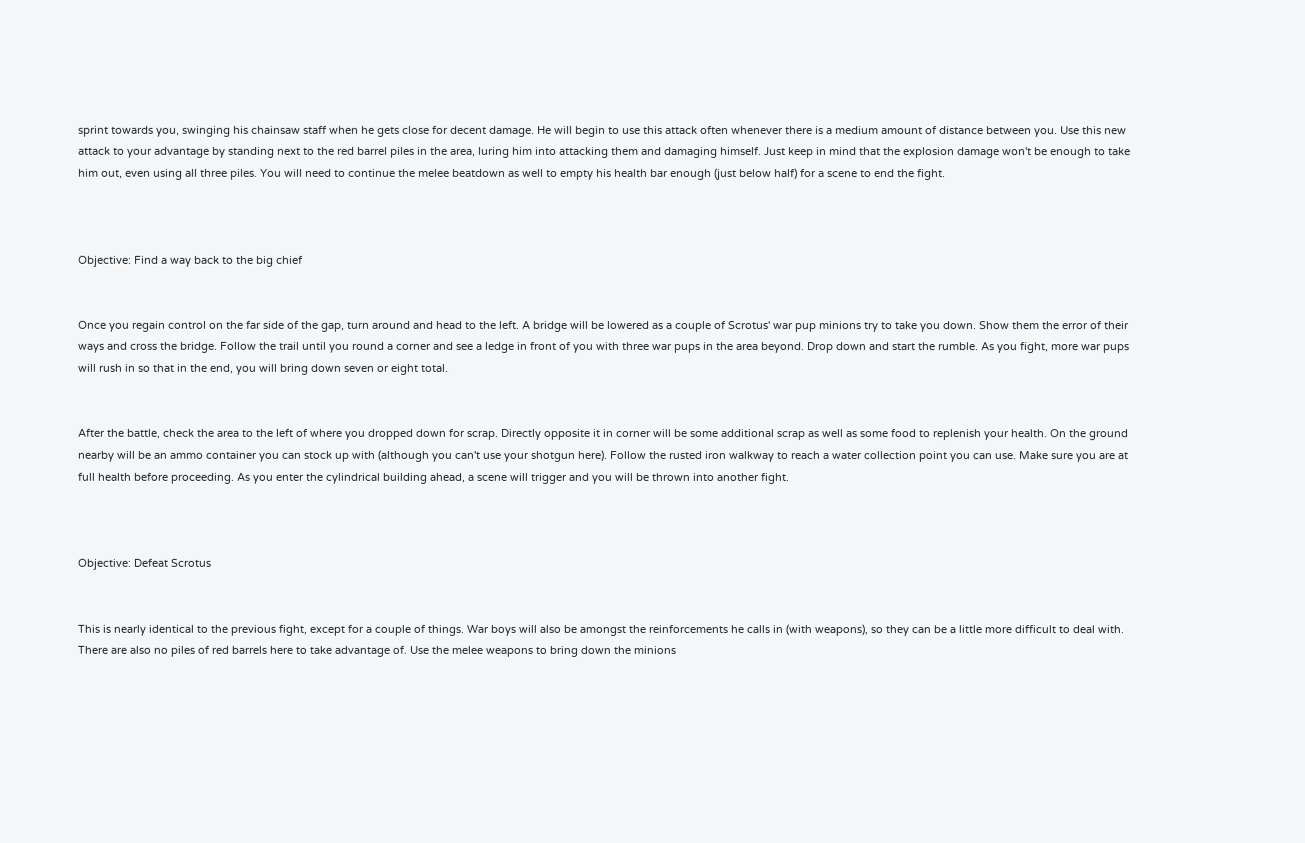sprint towards you, swinging his chainsaw staff when he gets close for decent damage. He will begin to use this attack often whenever there is a medium amount of distance between you. Use this new attack to your advantage by standing next to the red barrel piles in the area, luring him into attacking them and damaging himself. Just keep in mind that the explosion damage won't be enough to take him out, even using all three piles. You will need to continue the melee beatdown as well to empty his health bar enough (just below half) for a scene to end the fight.



Objective: Find a way back to the big chief


Once you regain control on the far side of the gap, turn around and head to the left. A bridge will be lowered as a couple of Scrotus' war pup minions try to take you down. Show them the error of their ways and cross the bridge. Follow the trail until you round a corner and see a ledge in front of you with three war pups in the area beyond. Drop down and start the rumble. As you fight, more war pups will rush in so that in the end, you will bring down seven or eight total.


After the battle, check the area to the left of where you dropped down for scrap. Directly opposite it in corner will be some additional scrap as well as some food to replenish your health. On the ground nearby will be an ammo container you can stock up with (although you can't use your shotgun here). Follow the rusted iron walkway to reach a water collection point you can use. Make sure you are at full health before proceeding. As you enter the cylindrical building ahead, a scene will trigger and you will be thrown into another fight.



Objective: Defeat Scrotus


This is nearly identical to the previous fight, except for a couple of things. War boys will also be amongst the reinforcements he calls in (with weapons), so they can be a little more difficult to deal with. There are also no piles of red barrels here to take advantage of. Use the melee weapons to bring down the minions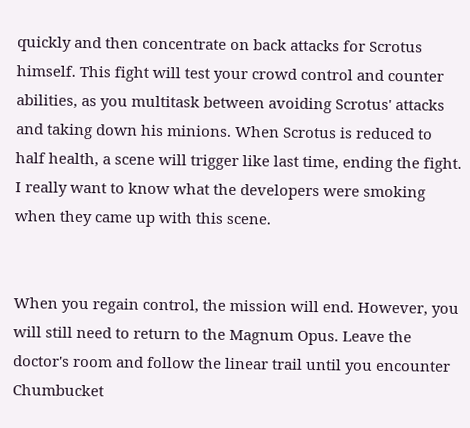quickly and then concentrate on back attacks for Scrotus himself. This fight will test your crowd control and counter abilities, as you multitask between avoiding Scrotus' attacks and taking down his minions. When Scrotus is reduced to half health, a scene will trigger like last time, ending the fight. I really want to know what the developers were smoking when they came up with this scene.


When you regain control, the mission will end. However, you will still need to return to the Magnum Opus. Leave the doctor's room and follow the linear trail until you encounter Chumbucket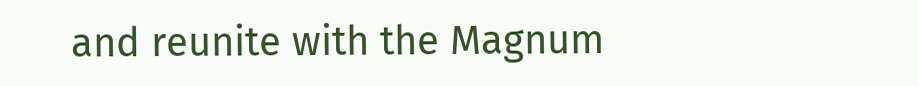and reunite with the Magnum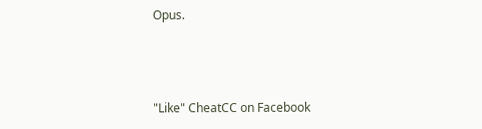Opus.



"Like" CheatCC on Facebook